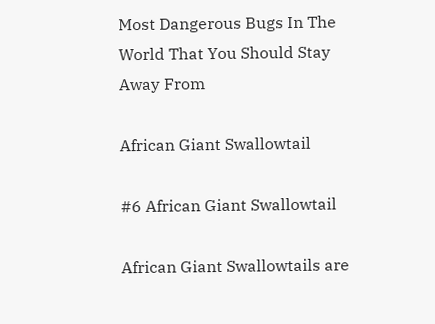Most Dangerous Bugs In The World That You Should Stay Away From

African Giant Swallowtail

#6 African Giant Swallowtail

African Giant Swallowtails are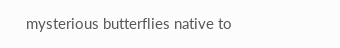mysterious butterflies native to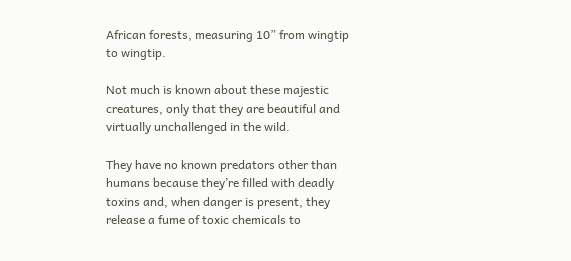African forests, measuring 10” from wingtip to wingtip.

Not much is known about these majestic creatures, only that they are beautiful and virtually unchallenged in the wild.

They have no known predators other than humans because they’re filled with deadly toxins and, when danger is present, they release a fume of toxic chemicals to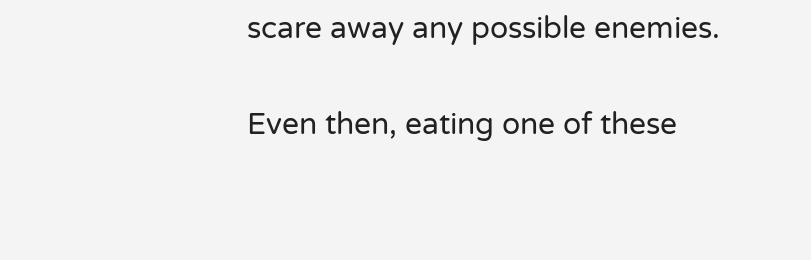scare away any possible enemies.

Even then, eating one of these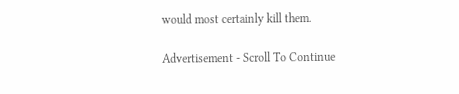would most certainly kill them.

Advertisement - Scroll To Continue